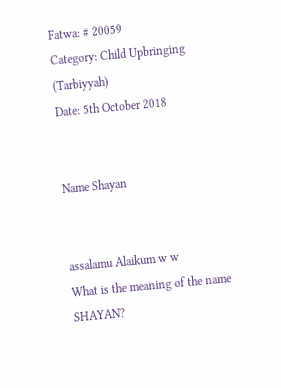Fatwa: # 20059
Category: Child Upbringing (Tarbiyyah)
Date: 5th October 2018


Name Shayan


assalamu Alaikum w w
What is the meaning of the name SHAYAN?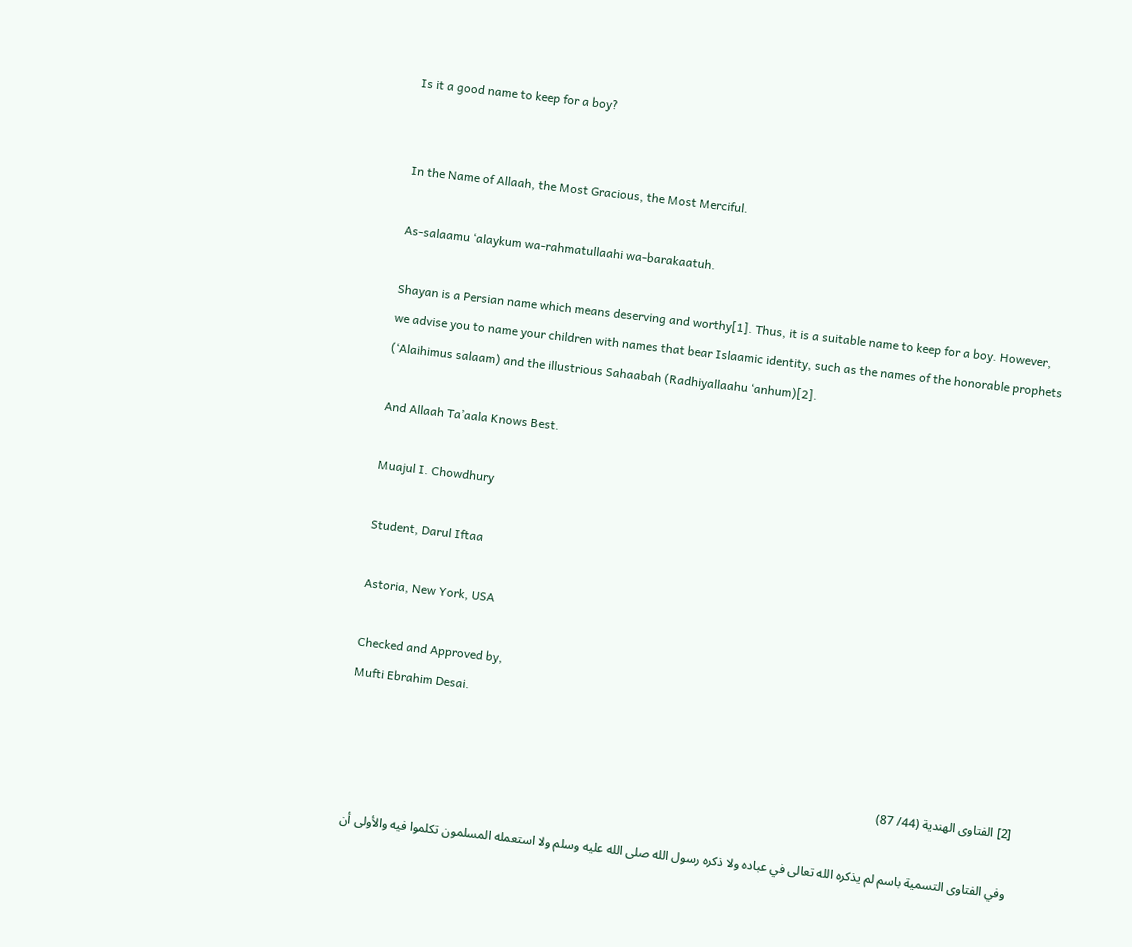Is it a good name to keep for a boy?


In the Name of Allaah, the Most Gracious, the Most Merciful.

As-salaamu ‘alaykum wa-rahmatullaahi wa-barakaatuh.

Shayan is a Persian name which means deserving and worthy[1]. Thus, it is a suitable name to keep for a boy. However, we advise you to name your children with names that bear Islaamic identity, such as the names of the honorable prophets (‘Alaihimus salaam) and the illustrious Sahaabah (Radhiyallaahu ‘anhum)[2].

And Allaah Ta’aala Knows Best.

Muajul I. Chowdhury

Student, Darul Iftaa

Astoria, New York, USA

Checked and Approved by,
Mufti Ebrahim Desai.


[2] الفتاوى الهندية (44/ 87)

وفي الفتاوى التسمية باسم لم يذكره الله تعالى في عباده ولا ذكره رسول الله صلى الله عليه وسلم ولا استعمله المسلمون تكلموا فيه والأولى أن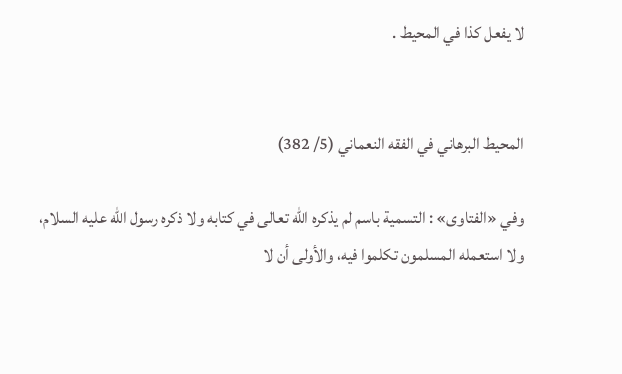لا يفعل كذا في المحيط .


المحيط البرهاني في الفقه النعماني (5/ 382)

وفي «الفتاوى» : التسمية باسم لم يذكره الله تعالى في كتابه ولا ذكره رسول الله عليه السلام، ولا استعمله المسلمون تكلموا فيه، والأولى أن لا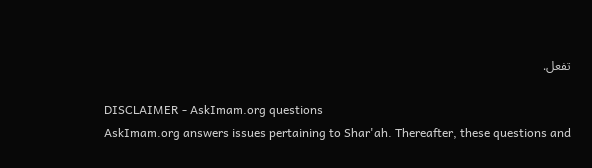تفعل.

DISCLAIMER - AskImam.org questions
AskImam.org answers issues pertaining to Shar'ah. Thereafter, these questions and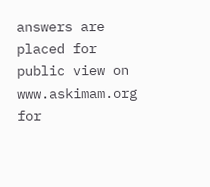answers are placed for public view on www.askimam.org for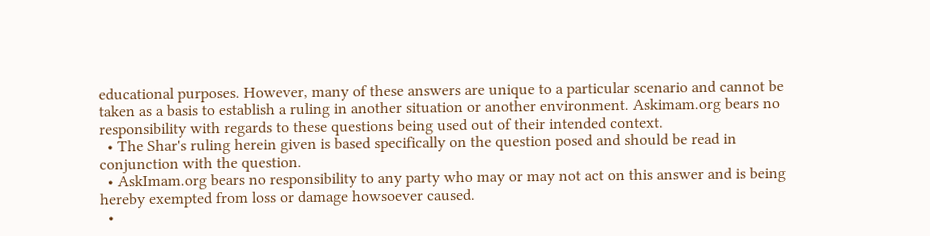educational purposes. However, many of these answers are unique to a particular scenario and cannot be taken as a basis to establish a ruling in another situation or another environment. Askimam.org bears no responsibility with regards to these questions being used out of their intended context.
  • The Shar's ruling herein given is based specifically on the question posed and should be read in conjunction with the question.
  • AskImam.org bears no responsibility to any party who may or may not act on this answer and is being hereby exempted from loss or damage howsoever caused.
  •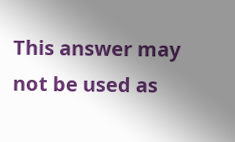This answer may not be used as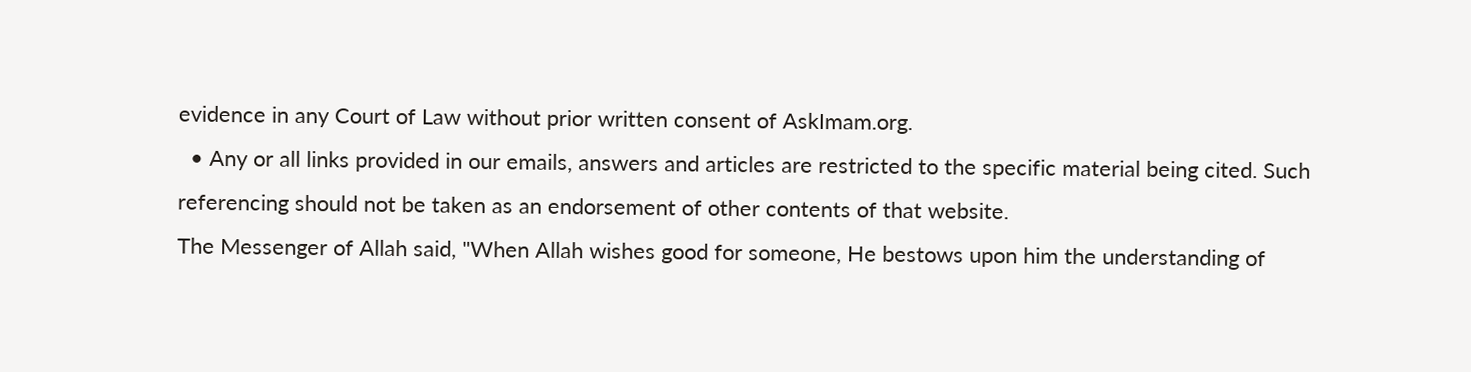evidence in any Court of Law without prior written consent of AskImam.org.
  • Any or all links provided in our emails, answers and articles are restricted to the specific material being cited. Such referencing should not be taken as an endorsement of other contents of that website.
The Messenger of Allah said, "When Allah wishes good for someone, He bestows upon him the understanding of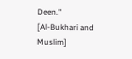Deen."
[Al-Bukhari and Muslim]